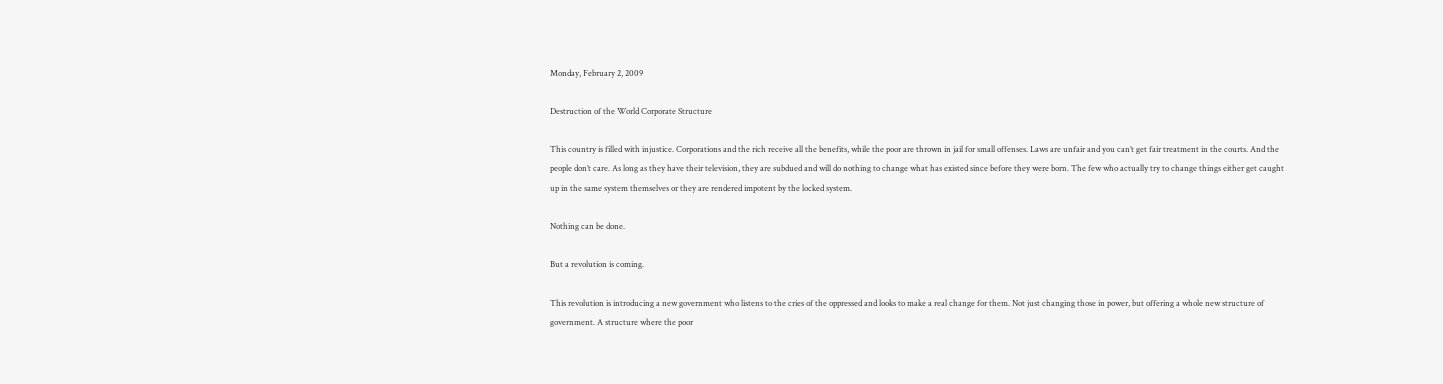Monday, February 2, 2009

Destruction of the World Corporate Structure

This country is filled with injustice. Corporations and the rich receive all the benefits, while the poor are thrown in jail for small offenses. Laws are unfair and you can’t get fair treatment in the courts. And the people don’t care. As long as they have their television, they are subdued and will do nothing to change what has existed since before they were born. The few who actually try to change things either get caught up in the same system themselves or they are rendered impotent by the locked system.

Nothing can be done.

But a revolution is coming.

This revolution is introducing a new government who listens to the cries of the oppressed and looks to make a real change for them. Not just changing those in power, but offering a whole new structure of government. A structure where the poor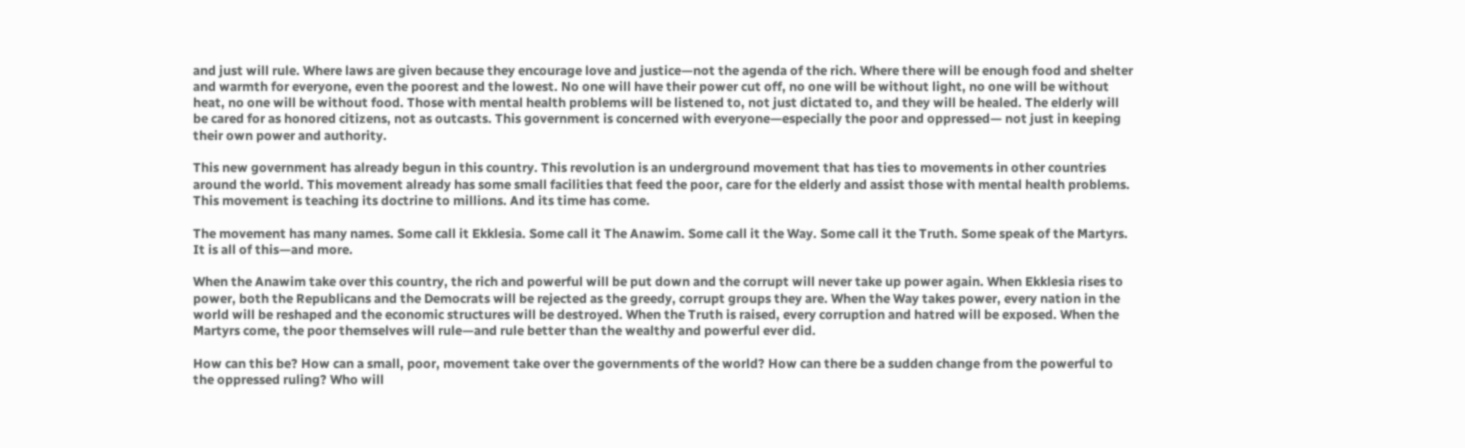and just will rule. Where laws are given because they encourage love and justice—not the agenda of the rich. Where there will be enough food and shelter and warmth for everyone, even the poorest and the lowest. No one will have their power cut off, no one will be without light, no one will be without heat, no one will be without food. Those with mental health problems will be listened to, not just dictated to, and they will be healed. The elderly will be cared for as honored citizens, not as outcasts. This government is concerned with everyone—especially the poor and oppressed— not just in keeping their own power and authority.

This new government has already begun in this country. This revolution is an underground movement that has ties to movements in other countries around the world. This movement already has some small facilities that feed the poor, care for the elderly and assist those with mental health problems. This movement is teaching its doctrine to millions. And its time has come.

The movement has many names. Some call it Ekklesia. Some call it The Anawim. Some call it the Way. Some call it the Truth. Some speak of the Martyrs. It is all of this—and more.

When the Anawim take over this country, the rich and powerful will be put down and the corrupt will never take up power again. When Ekklesia rises to power, both the Republicans and the Democrats will be rejected as the greedy, corrupt groups they are. When the Way takes power, every nation in the world will be reshaped and the economic structures will be destroyed. When the Truth is raised, every corruption and hatred will be exposed. When the Martyrs come, the poor themselves will rule—and rule better than the wealthy and powerful ever did.

How can this be? How can a small, poor, movement take over the governments of the world? How can there be a sudden change from the powerful to the oppressed ruling? Who will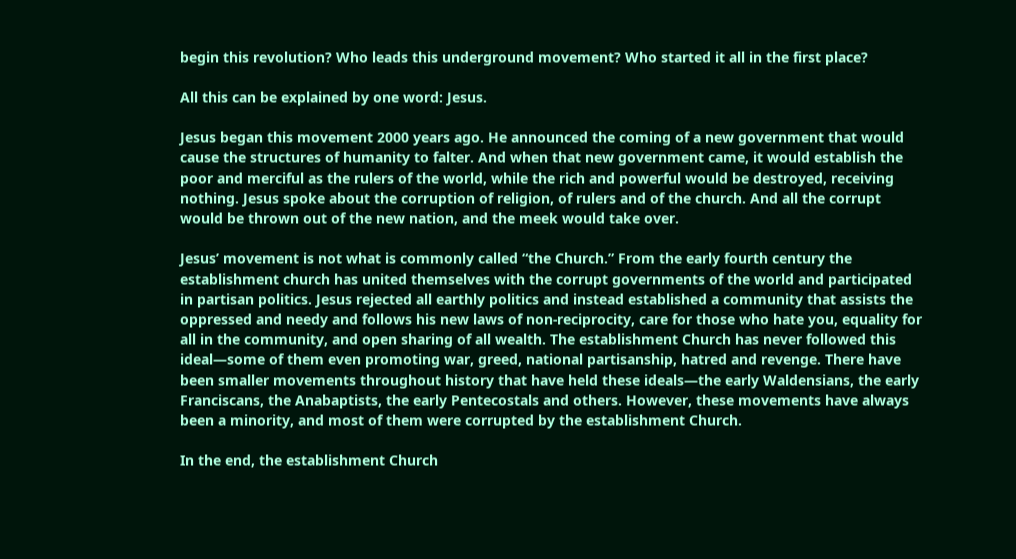begin this revolution? Who leads this underground movement? Who started it all in the first place?

All this can be explained by one word: Jesus.

Jesus began this movement 2000 years ago. He announced the coming of a new government that would cause the structures of humanity to falter. And when that new government came, it would establish the poor and merciful as the rulers of the world, while the rich and powerful would be destroyed, receiving nothing. Jesus spoke about the corruption of religion, of rulers and of the church. And all the corrupt would be thrown out of the new nation, and the meek would take over.

Jesus’ movement is not what is commonly called “the Church.” From the early fourth century the establishment church has united themselves with the corrupt governments of the world and participated in partisan politics. Jesus rejected all earthly politics and instead established a community that assists the oppressed and needy and follows his new laws of non-reciprocity, care for those who hate you, equality for all in the community, and open sharing of all wealth. The establishment Church has never followed this ideal—some of them even promoting war, greed, national partisanship, hatred and revenge. There have been smaller movements throughout history that have held these ideals—the early Waldensians, the early Franciscans, the Anabaptists, the early Pentecostals and others. However, these movements have always been a minority, and most of them were corrupted by the establishment Church.

In the end, the establishment Church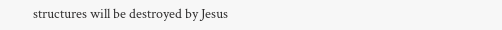structures will be destroyed by Jesus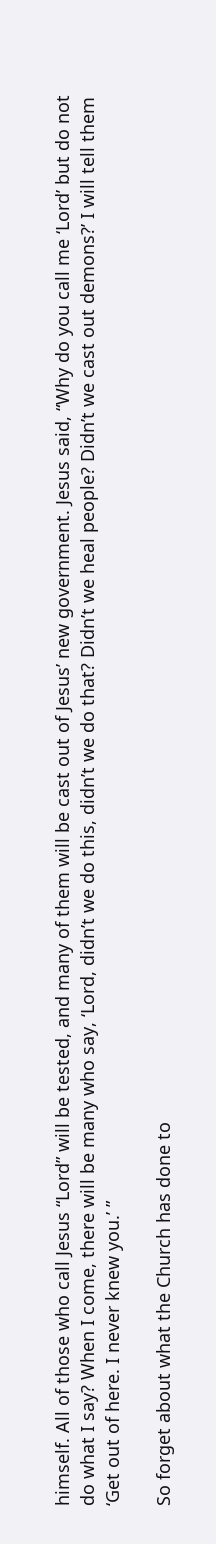himself. All of those who call Jesus “Lord” will be tested, and many of them will be cast out of Jesus’ new government. Jesus said, “Why do you call me ‘Lord’ but do not do what I say? When I come, there will be many who say, ‘Lord, didn’t we do this, didn’t we do that? Didn’t we heal people? Didn’t we cast out demons?’ I will tell them ‘Get out of here. I never knew you.’ ”

So forget about what the Church has done to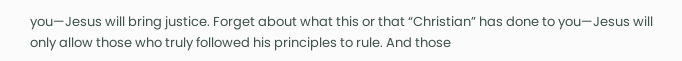you—Jesus will bring justice. Forget about what this or that “Christian” has done to you—Jesus will only allow those who truly followed his principles to rule. And those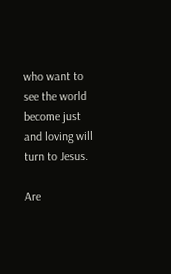who want to see the world become just and loving will turn to Jesus.

Are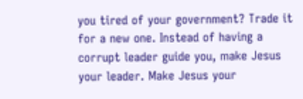you tired of your government? Trade it for a new one. Instead of having a corrupt leader guide you, make Jesus your leader. Make Jesus your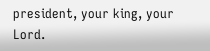president, your king, your Lord.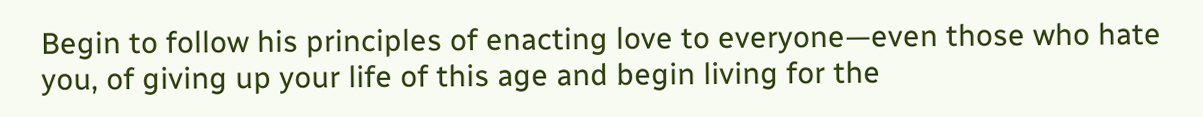Begin to follow his principles of enacting love to everyone—even those who hate you, of giving up your life of this age and begin living for the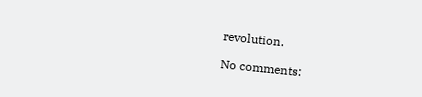revolution.

No comments: